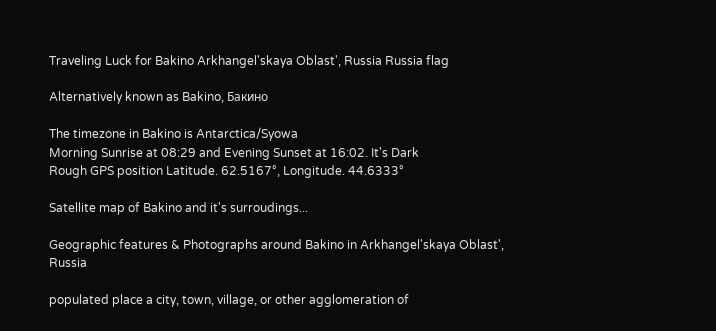Traveling Luck for Bakino Arkhangel'skaya Oblast', Russia Russia flag

Alternatively known as Bakino, Бакино

The timezone in Bakino is Antarctica/Syowa
Morning Sunrise at 08:29 and Evening Sunset at 16:02. It's Dark
Rough GPS position Latitude. 62.5167°, Longitude. 44.6333°

Satellite map of Bakino and it's surroudings...

Geographic features & Photographs around Bakino in Arkhangel'skaya Oblast', Russia

populated place a city, town, village, or other agglomeration of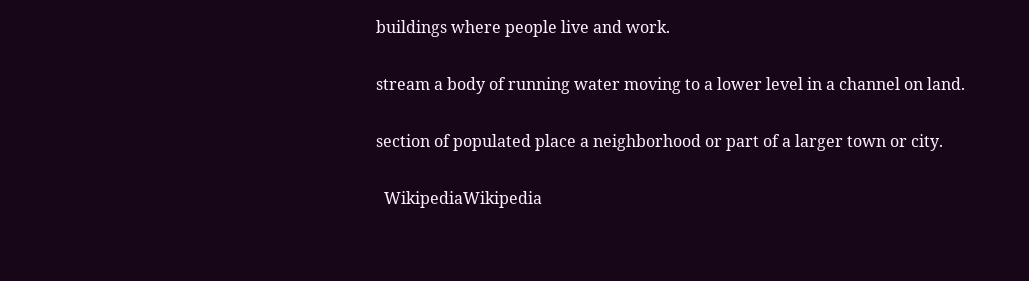buildings where people live and work.

stream a body of running water moving to a lower level in a channel on land.

section of populated place a neighborhood or part of a larger town or city.

  WikipediaWikipedia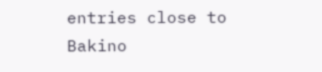entries close to Bakino